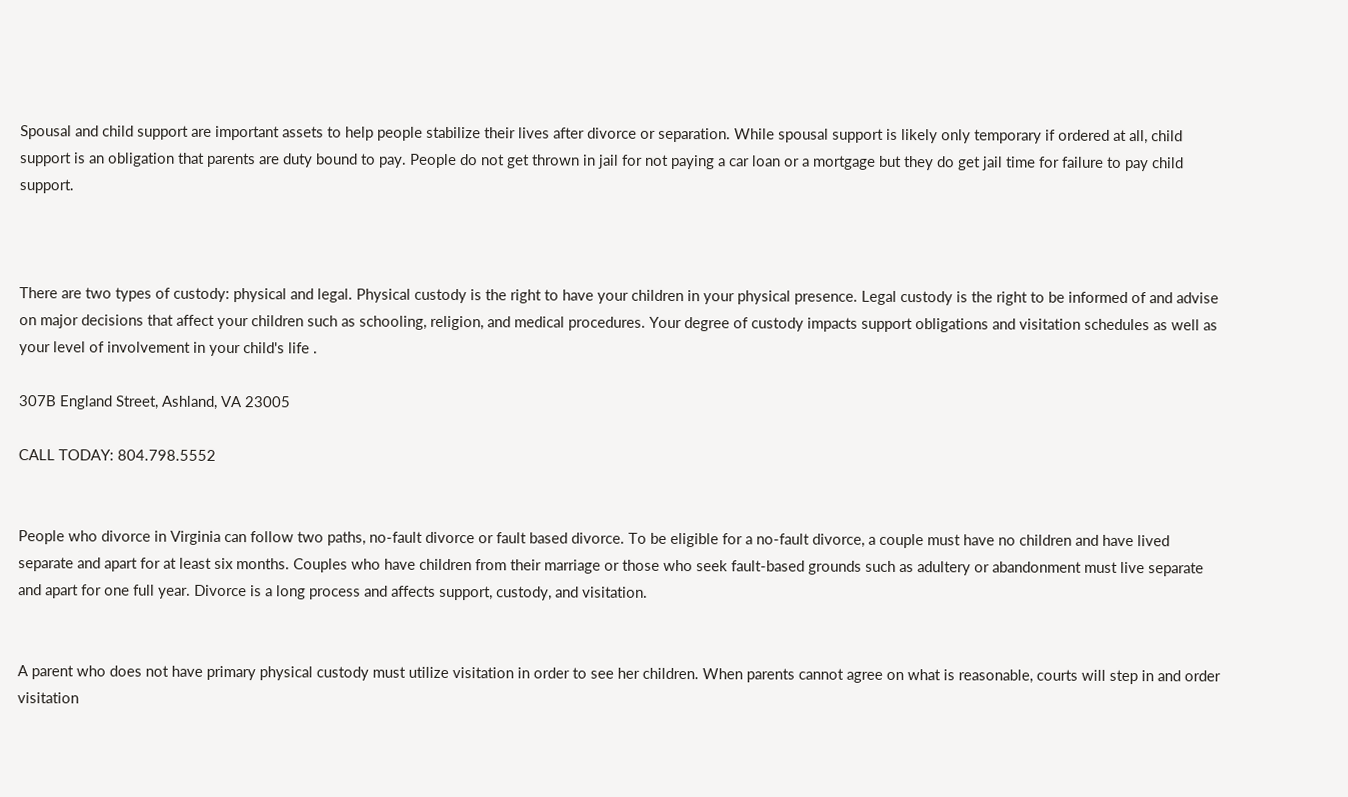Spousal and child support are important assets to help people stabilize their lives after divorce or separation. While spousal support is likely only temporary if ordered at all, child support is an obligation that parents are duty bound to pay. People do not get thrown in jail for not paying a car loan or a mortgage but they do get jail time for failure to pay child support.



There are two types of custody: physical and legal. Physical custody is the right to have your children in your physical presence. Legal custody is the right to be informed of and advise on major decisions that affect your children such as schooling, religion, and medical procedures. Your degree of custody impacts support obligations and visitation schedules as well as your level of involvement in your child's life .

307B England Street, Ashland, VA 23005

CALL TODAY: 804.798.5552


People who divorce in Virginia can follow two paths, no-fault divorce or fault based divorce. To be eligible for a no-fault divorce, a couple must have no children and have lived separate and apart for at least six months. Couples who have children from their marriage or those who seek fault-based grounds such as adultery or abandonment must live separate and apart for one full year. Divorce is a long process and affects support, custody, and visitation.


A parent who does not have primary physical custody must utilize visitation in order to see her children. When parents cannot agree on what is reasonable, courts will step in and order visitation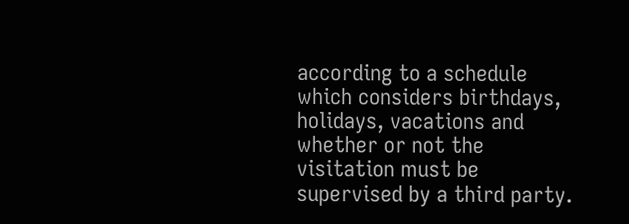according to a schedule which considers birthdays, holidays, vacations and whether or not the visitation must be supervised by a third party.